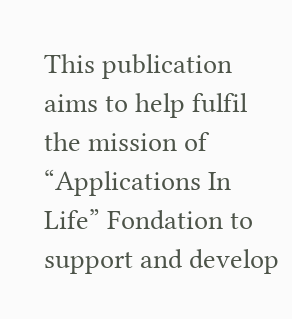This publication aims to help fulfil the mission of “Applications In Life” Fondation to support and develop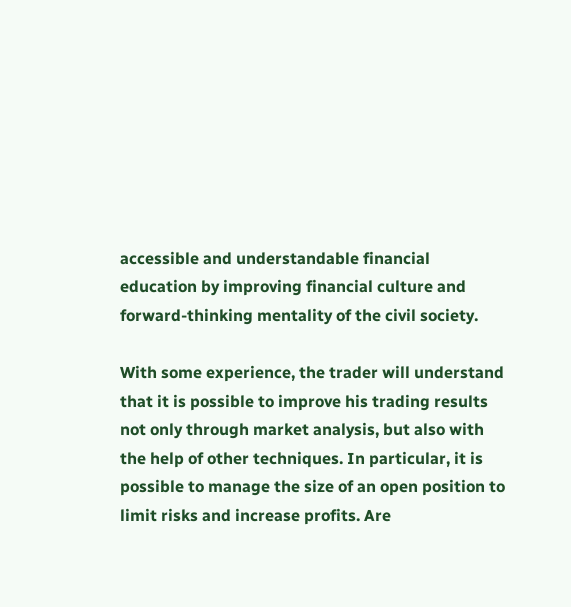accessible and understandable financial education by improving financial culture and forward-thinking mentality of the civil society.

With some experience, the trader will understand that it is possible to improve his trading results not only through market analysis, but also with the help of other techniques. In particular, it is possible to manage the size of an open position to limit risks and increase profits. Are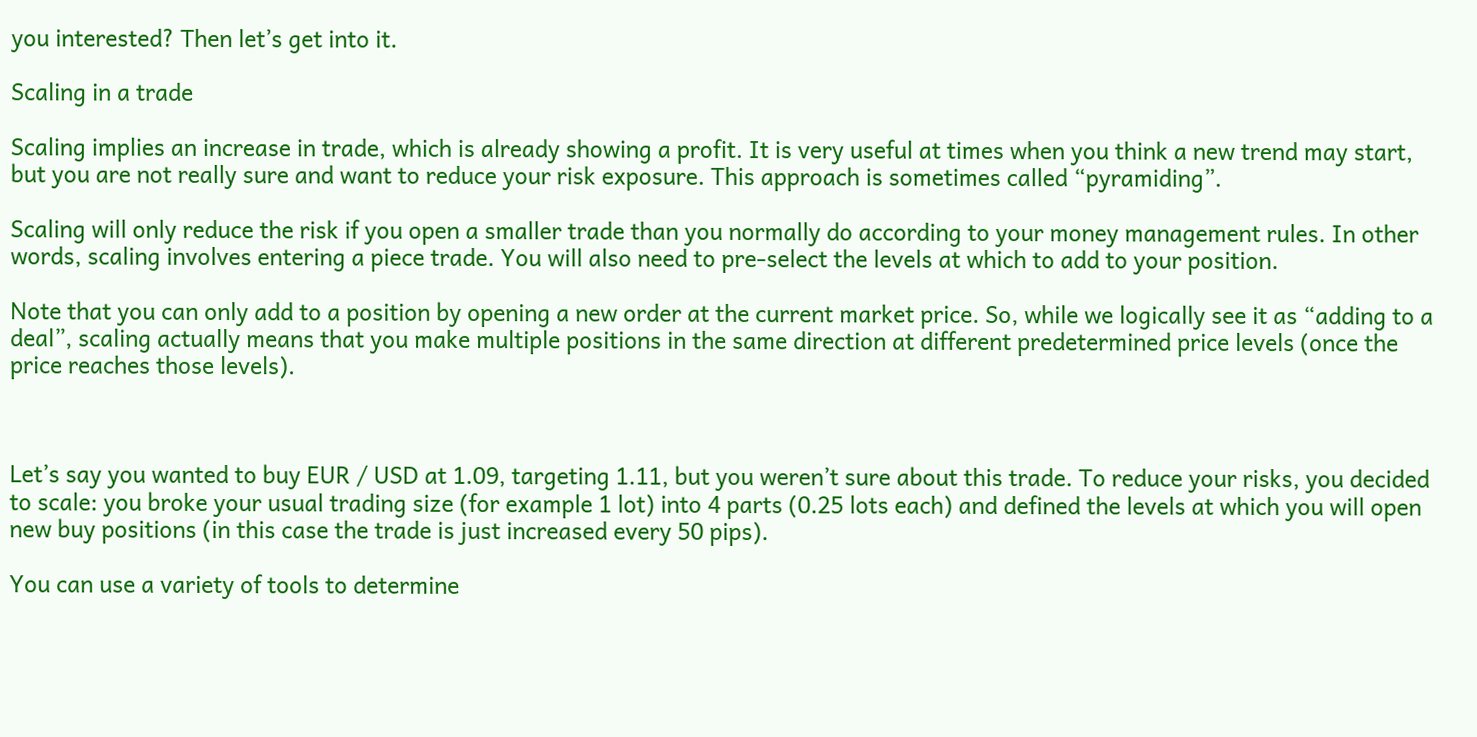you interested? Then let’s get into it.

Scaling in a trade

Scaling implies an increase in trade, which is already showing a profit. It is very useful at times when you think a new trend may start, but you are not really sure and want to reduce your risk exposure. This approach is sometimes called “pyramiding”.

Scaling will only reduce the risk if you open a smaller trade than you normally do according to your money management rules. In other words, scaling involves entering a piece trade. You will also need to pre-select the levels at which to add to your position.

Note that you can only add to a position by opening a new order at the current market price. So, while we logically see it as “adding to a deal”, scaling actually means that you make multiple positions in the same direction at different predetermined price levels (once the price reaches those levels).



Let’s say you wanted to buy EUR / USD at 1.09, targeting 1.11, but you weren’t sure about this trade. To reduce your risks, you decided to scale: you broke your usual trading size (for example 1 lot) into 4 parts (0.25 lots each) and defined the levels at which you will open new buy positions (in this case the trade is just increased every 50 pips).

You can use a variety of tools to determine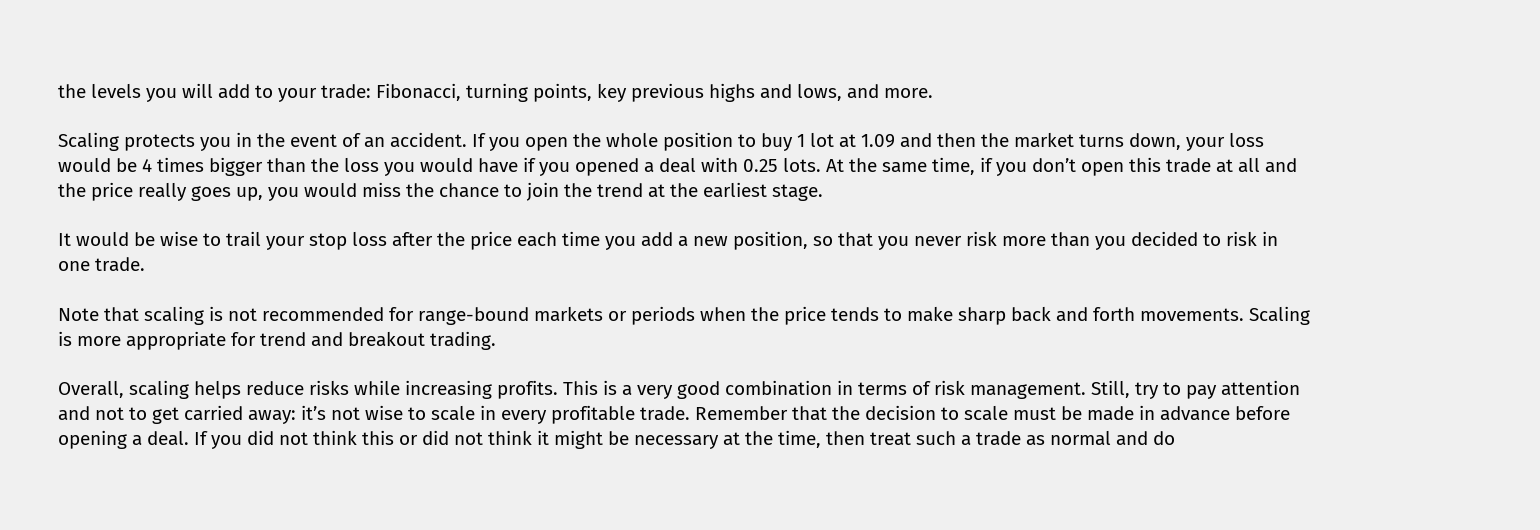the levels you will add to your trade: Fibonacci, turning points, key previous highs and lows, and more.

Scaling protects you in the event of an accident. If you open the whole position to buy 1 lot at 1.09 and then the market turns down, your loss would be 4 times bigger than the loss you would have if you opened a deal with 0.25 lots. At the same time, if you don’t open this trade at all and the price really goes up, you would miss the chance to join the trend at the earliest stage.

It would be wise to trail your stop loss after the price each time you add a new position, so that you never risk more than you decided to risk in one trade.

Note that scaling is not recommended for range-bound markets or periods when the price tends to make sharp back and forth movements. Scaling is more appropriate for trend and breakout trading.

Overall, scaling helps reduce risks while increasing profits. This is a very good combination in terms of risk management. Still, try to pay attention and not to get carried away: it’s not wise to scale in every profitable trade. Remember that the decision to scale must be made in advance before opening a deal. If you did not think this or did not think it might be necessary at the time, then treat such a trade as normal and do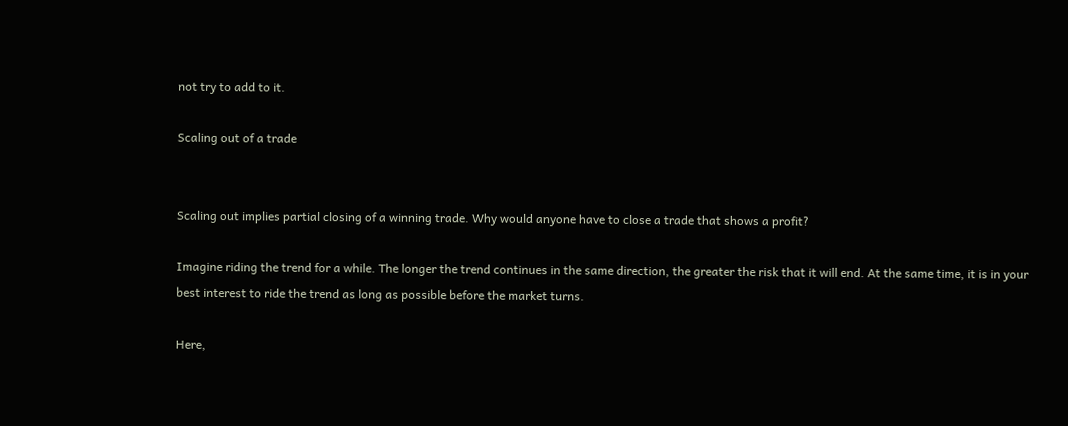not try to add to it.

Scaling out of a trade


Scaling out implies partial closing of a winning trade. Why would anyone have to close a trade that shows a profit?

Imagine riding the trend for a while. The longer the trend continues in the same direction, the greater the risk that it will end. At the same time, it is in your best interest to ride the trend as long as possible before the market turns.

Here,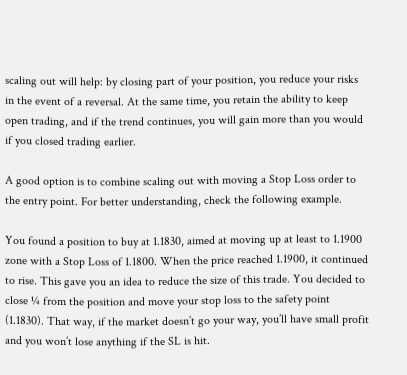scaling out will help: by closing part of your position, you reduce your risks in the event of a reversal. At the same time, you retain the ability to keep open trading, and if the trend continues, you will gain more than you would if you closed trading earlier.

A good option is to combine scaling out with moving a Stop Loss order to the entry point. For better understanding, check the following example.

You found a position to buy at 1.1830, aimed at moving up at least to 1.1900 zone with a Stop Loss of 1.1800. When the price reached 1.1900, it continued to rise. This gave you an idea to reduce the size of this trade. You decided to close ¼ from the position and move your stop loss to the safety point (1.1830). That way, if the market doesn’t go your way, you’ll have small profit and you won’t lose anything if the SL is hit.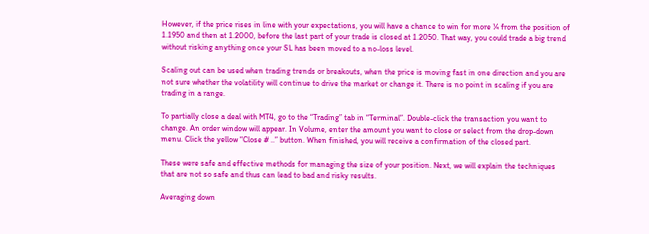However, if the price rises in line with your expectations, you will have a chance to win for more ¼ from the position of 1.1950 and then at 1.2000, before the last part of your trade is closed at 1.2050. That way, you could trade a big trend without risking anything once your SL has been moved to a no-loss level.

Scaling out can be used when trading trends or breakouts, when the price is moving fast in one direction and you are not sure whether the volatility will continue to drive the market or change it. There is no point in scaling if you are trading in a range.

To partially close a deal with MT4, go to the “Trading” tab in “Terminal”. Double-click the transaction you want to change. An order window will appear. In Volume, enter the amount you want to close or select from the drop-down menu. Click the yellow “Close # ..” button. When finished, you will receive a confirmation of the closed part.

These were safe and effective methods for managing the size of your position. Next, we will explain the techniques that are not so safe and thus can lead to bad and risky results.

Averaging down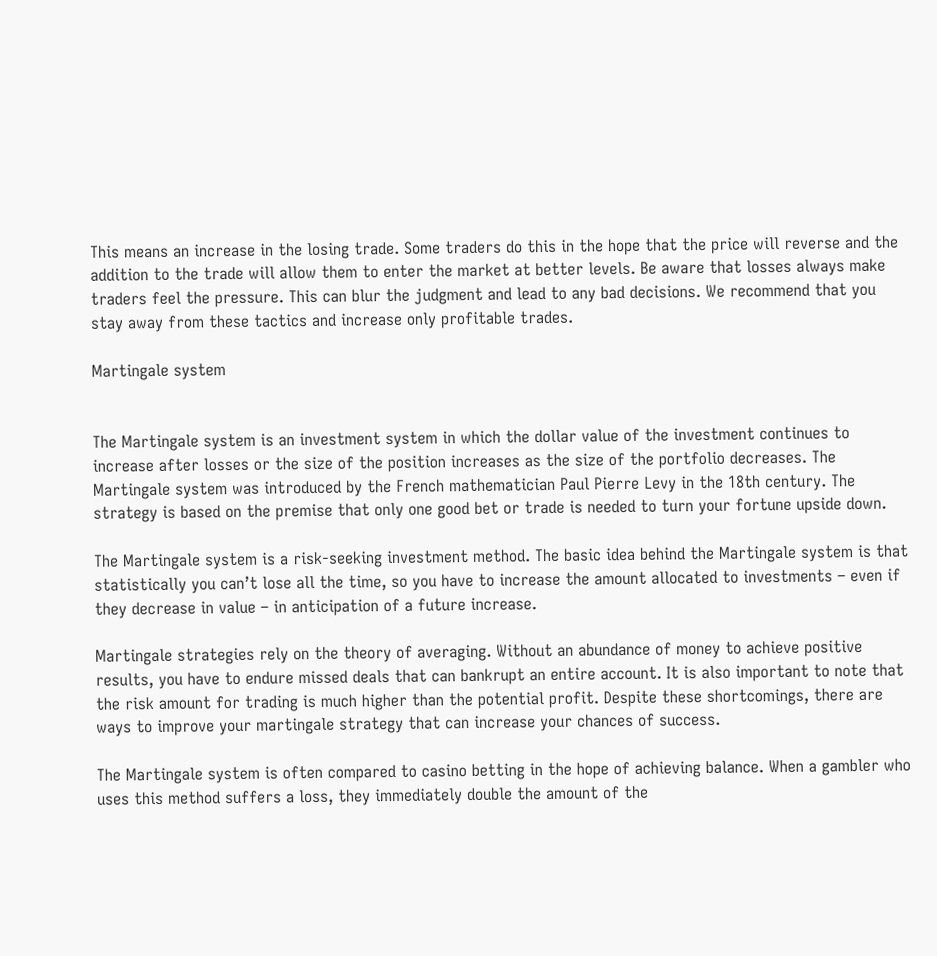This means an increase in the losing trade. Some traders do this in the hope that the price will reverse and the addition to the trade will allow them to enter the market at better levels. Be aware that losses always make traders feel the pressure. This can blur the judgment and lead to any bad decisions. We recommend that you stay away from these tactics and increase only profitable trades.

Martingale system


The Martingale system is an investment system in which the dollar value of the investment continues to increase after losses or the size of the position increases as the size of the portfolio decreases. The Martingale system was introduced by the French mathematician Paul Pierre Levy in the 18th century. The strategy is based on the premise that only one good bet or trade is needed to turn your fortune upside down.

The Martingale system is a risk-seeking investment method. The basic idea behind the Martingale system is that statistically you can’t lose all the time, so you have to increase the amount allocated to investments – even if they decrease in value – in anticipation of a future increase.

Martingale strategies rely on the theory of averaging. Without an abundance of money to achieve positive results, you have to endure missed deals that can bankrupt an entire account. It is also important to note that the risk amount for trading is much higher than the potential profit. Despite these shortcomings, there are ways to improve your martingale strategy that can increase your chances of success.

The Martingale system is often compared to casino betting in the hope of achieving balance. When a gambler who uses this method suffers a loss, they immediately double the amount of the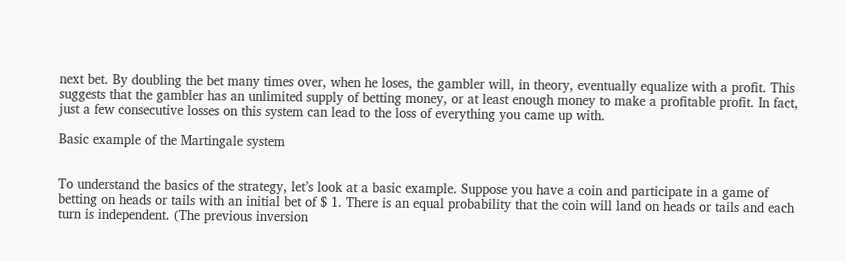next bet. By doubling the bet many times over, when he loses, the gambler will, in theory, eventually equalize with a profit. This suggests that the gambler has an unlimited supply of betting money, or at least enough money to make a profitable profit. In fact, just a few consecutive losses on this system can lead to the loss of everything you came up with.

Basic example of the Martingale system


To understand the basics of the strategy, let’s look at a basic example. Suppose you have a coin and participate in a game of betting on heads or tails with an initial bet of $ 1. There is an equal probability that the coin will land on heads or tails and each turn is independent. (The previous inversion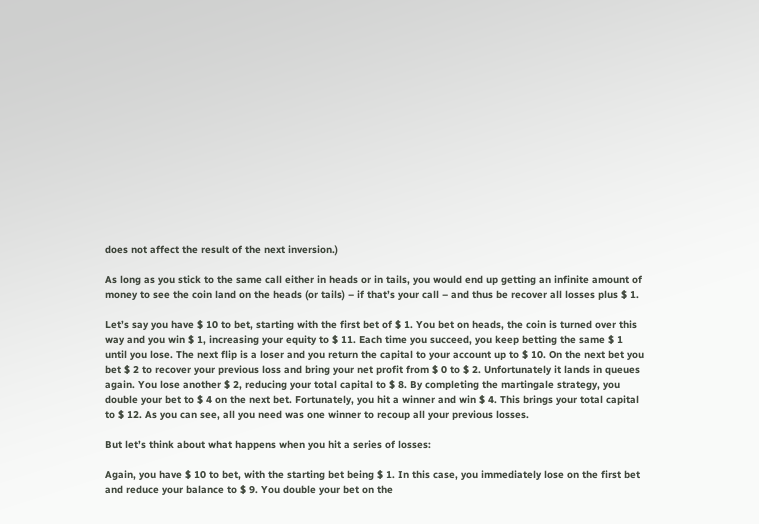does not affect the result of the next inversion.)

As long as you stick to the same call either in heads or in tails, you would end up getting an infinite amount of money to see the coin land on the heads (or tails) – if that’s your call – and thus be recover all losses plus $ 1.

Let’s say you have $ 10 to bet, starting with the first bet of $ 1. You bet on heads, the coin is turned over this way and you win $ 1, increasing your equity to $ 11. Each time you succeed, you keep betting the same $ 1 until you lose. The next flip is a loser and you return the capital to your account up to $ 10. On the next bet you bet $ 2 to recover your previous loss and bring your net profit from $ 0 to $ 2. Unfortunately it lands in queues again. You lose another $ 2, reducing your total capital to $ 8. By completing the martingale strategy, you double your bet to $ 4 on the next bet. Fortunately, you hit a winner and win $ 4. This brings your total capital to $ 12. As you can see, all you need was one winner to recoup all your previous losses.

But let’s think about what happens when you hit a series of losses:

Again, you have $ 10 to bet, with the starting bet being $ 1. In this case, you immediately lose on the first bet and reduce your balance to $ 9. You double your bet on the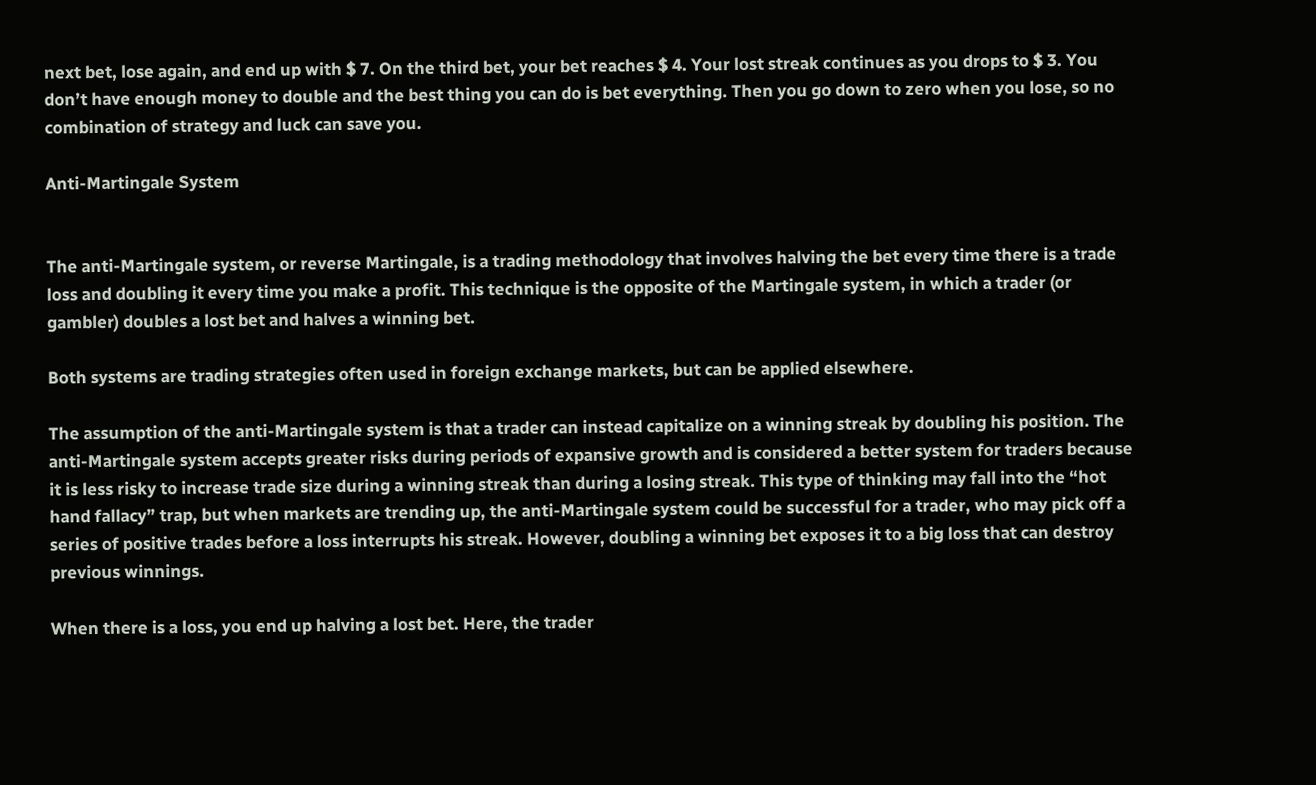next bet, lose again, and end up with $ 7. On the third bet, your bet reaches $ 4. Your lost streak continues as you drops to $ 3. You don’t have enough money to double and the best thing you can do is bet everything. Then you go down to zero when you lose, so no combination of strategy and luck can save you.

Anti-Martingale System


The anti-Martingale system, or reverse Martingale, is a trading methodology that involves halving the bet every time there is a trade loss and doubling it every time you make a profit. This technique is the opposite of the Martingale system, in which a trader (or gambler) doubles a lost bet and halves a winning bet.

Both systems are trading strategies often used in foreign exchange markets, but can be applied elsewhere.

The assumption of the anti-Martingale system is that a trader can instead capitalize on a winning streak by doubling his position. The anti-Martingale system accepts greater risks during periods of expansive growth and is considered a better system for traders because it is less risky to increase trade size during a winning streak than during a losing streak. This type of thinking may fall into the “hot hand fallacy” trap, but when markets are trending up, the anti-Martingale system could be successful for a trader, who may pick off a series of positive trades before a loss interrupts his streak. However, doubling a winning bet exposes it to a big loss that can destroy previous winnings.

When there is a loss, you end up halving a lost bet. Here, the trader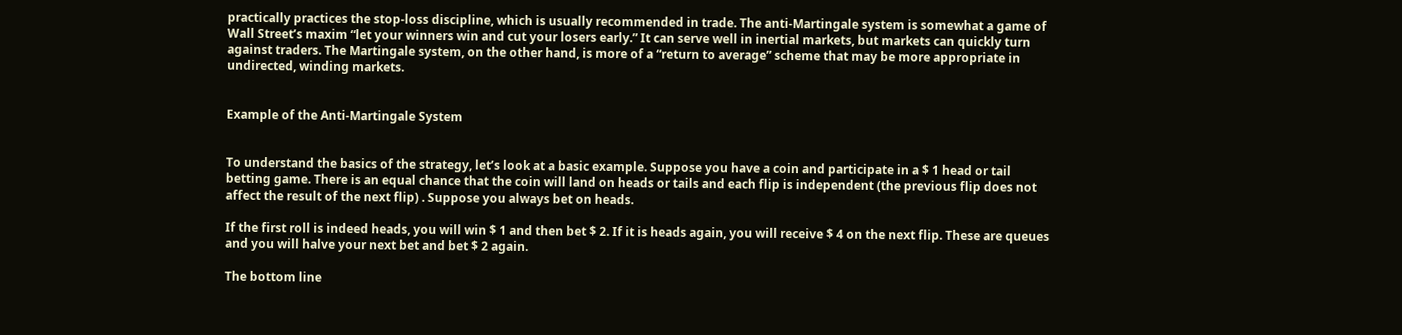practically practices the stop-loss discipline, which is usually recommended in trade. The anti-Martingale system is somewhat a game of Wall Street’s maxim “let your winners win and cut your losers early.” It can serve well in inertial markets, but markets can quickly turn against traders. The Martingale system, on the other hand, is more of a “return to average” scheme that may be more appropriate in undirected, winding markets.


Example of the Anti-Martingale System


To understand the basics of the strategy, let’s look at a basic example. Suppose you have a coin and participate in a $ 1 head or tail betting game. There is an equal chance that the coin will land on heads or tails and each flip is independent (the previous flip does not affect the result of the next flip) . Suppose you always bet on heads.

If the first roll is indeed heads, you will win $ 1 and then bet $ 2. If it is heads again, you will receive $ 4 on the next flip. These are queues and you will halve your next bet and bet $ 2 again.

The bottom line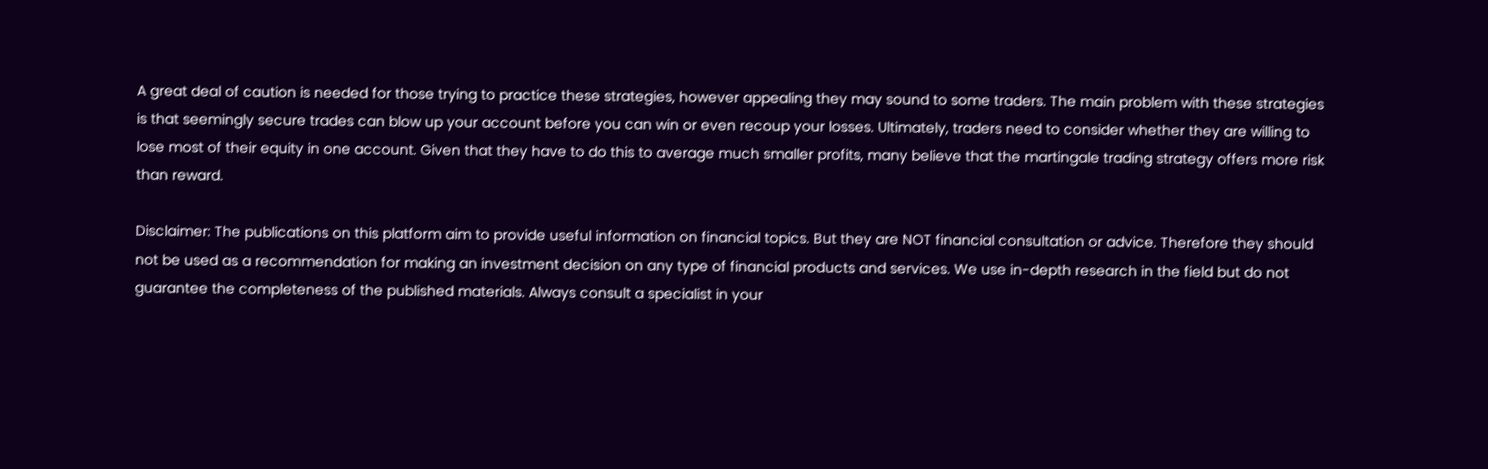A great deal of caution is needed for those trying to practice these strategies, however appealing they may sound to some traders. The main problem with these strategies is that seemingly secure trades can blow up your account before you can win or even recoup your losses. Ultimately, traders need to consider whether they are willing to lose most of their equity in one account. Given that they have to do this to average much smaller profits, many believe that the martingale trading strategy offers more risk than reward.

Disclaimer: The publications on this platform aim to provide useful information on financial topics. But they are NOT financial consultation or advice. Therefore they should not be used as a recommendation for making an investment decision on any type of financial products and services. We use in-depth research in the field but do not guarantee the completeness of the published materials. Always consult a specialist in your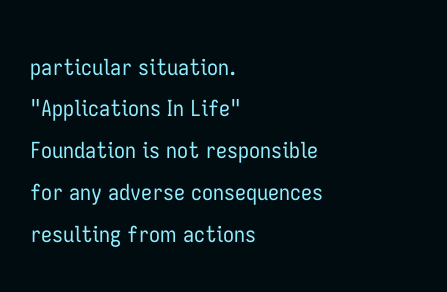particular situation. "Applications In Life" Foundation is not responsible for any adverse consequences resulting from actions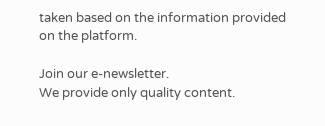taken based on the information provided on the platform.

Join our e-newsletter.
We provide only quality content.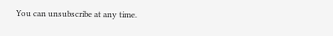You can unsubscribe at any time.